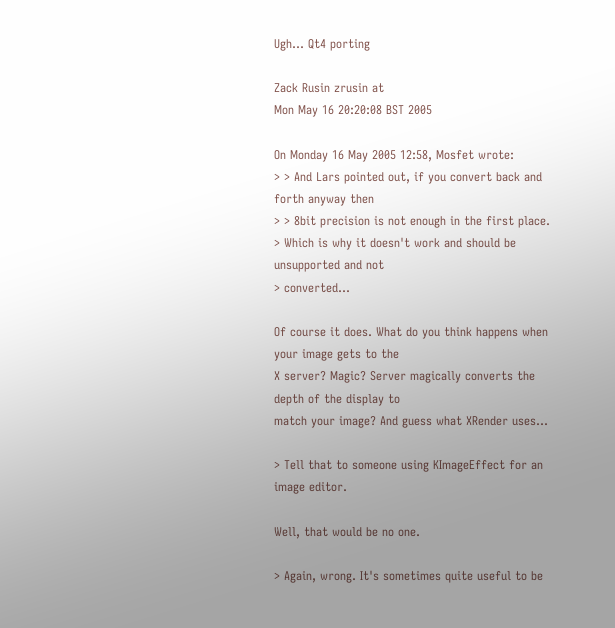Ugh... Qt4 porting

Zack Rusin zrusin at
Mon May 16 20:20:08 BST 2005

On Monday 16 May 2005 12:58, Mosfet wrote:
> > And Lars pointed out, if you convert back and forth anyway then
> > 8bit precision is not enough in the first place.
> Which is why it doesn't work and should be unsupported and not
> converted...

Of course it does. What do you think happens when your image gets to the
X server? Magic? Server magically converts the depth of the display to
match your image? And guess what XRender uses...

> Tell that to someone using KImageEffect for an image editor.

Well, that would be no one.

> Again, wrong. It's sometimes quite useful to be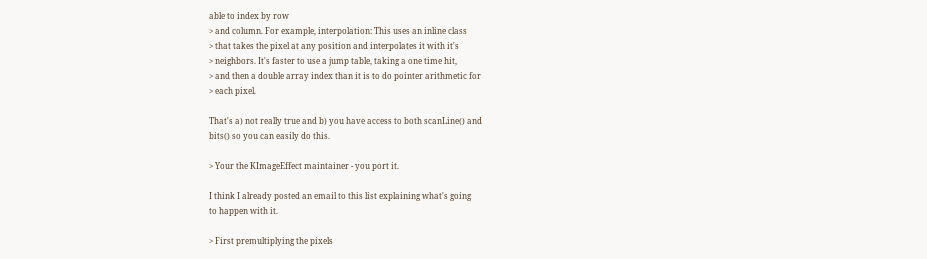able to index by row
> and column. For example, interpolation: This uses an inline class
> that takes the pixel at any position and interpolates it with it's
> neighbors. It's faster to use a jump table, taking a one time hit,
> and then a double array index than it is to do pointer arithmetic for
> each pixel.

That's a) not really true and b) you have access to both scanLine() and
bits() so you can easily do this.

> Your the KImageEffect maintainer - you port it.

I think I already posted an email to this list explaining what's going
to happen with it.

> First premultiplying the pixels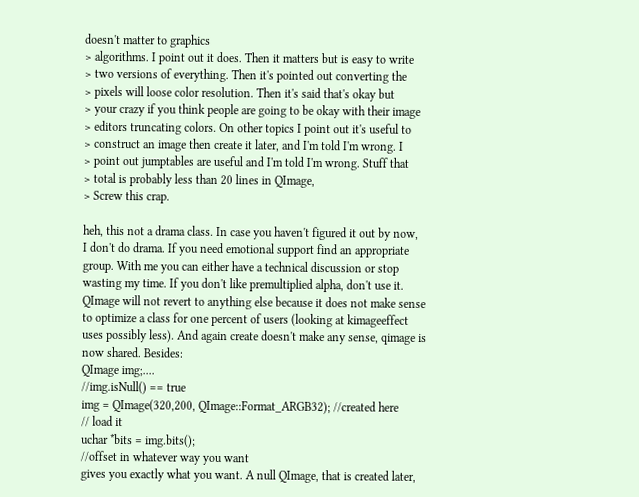doesn't matter to graphics
> algorithms. I point out it does. Then it matters but is easy to write
> two versions of everything. Then it's pointed out converting the
> pixels will loose color resolution. Then it's said that's okay but
> your crazy if you think people are going to be okay with their image
> editors truncating colors. On other topics I point out it's useful to
> construct an image then create it later, and I'm told I'm wrong. I
> point out jumptables are useful and I'm told I'm wrong. Stuff that
> total is probably less than 20 lines in QImage,
> Screw this crap.

heh, this not a drama class. In case you haven't figured it out by now,
I don't do drama. If you need emotional support find an appropriate
group. With me you can either have a technical discussion or stop
wasting my time. If you don't like premultiplied alpha, don't use it.
QImage will not revert to anything else because it does not make sense
to optimize a class for one percent of users (looking at kimageeffect
uses possibly less). And again create doesn't make any sense, qimage is
now shared. Besides:
QImage img;....
//img.isNull() == true
img = QImage(320,200, QImage::Format_ARGB32); //created here
// load it
uchar *bits = img.bits();
//offset in whatever way you want
gives you exactly what you want. A null QImage, that is created later,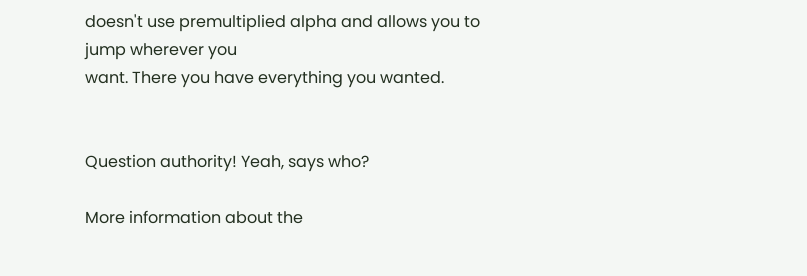doesn't use premultiplied alpha and allows you to jump wherever you
want. There you have everything you wanted.


Question authority! Yeah, says who?

More information about the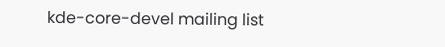kde-core-devel mailing list